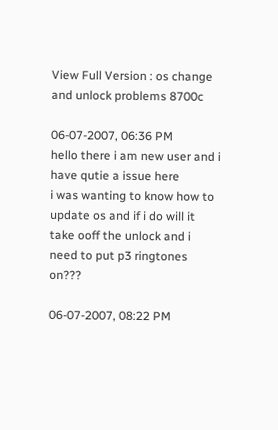View Full Version : os change and unlock problems 8700c

06-07-2007, 06:36 PM
hello there i am new user and i have qutie a issue here
i was wanting to know how to update os and if i do will it take ooff the unlock and i need to put p3 ringtones on???

06-07-2007, 08:22 PM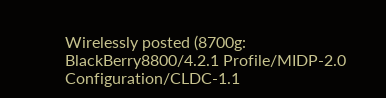Wirelessly posted (8700g: BlackBerry8800/4.2.1 Profile/MIDP-2.0 Configuration/CLDC-1.1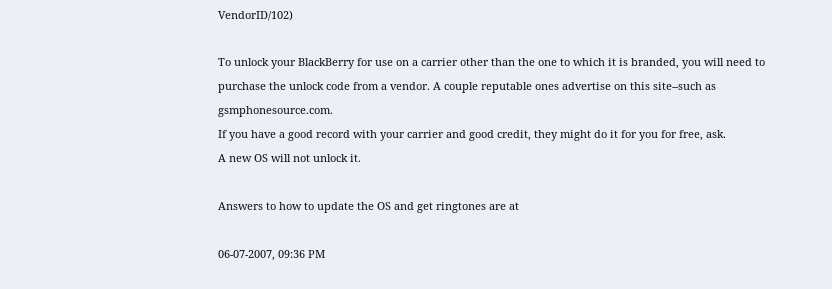VendorID/102)

To unlock your BlackBerry for use on a carrier other than the one to which it is branded, you will need to purchase the unlock code from a vendor. A couple reputable ones advertise on this site--such as gsmphonesource.com.
If you have a good record with your carrier and good credit, they might do it for you for free, ask.
A new OS will not unlock it.

Answers to how to update the OS and get ringtones are at

06-07-2007, 09:36 PM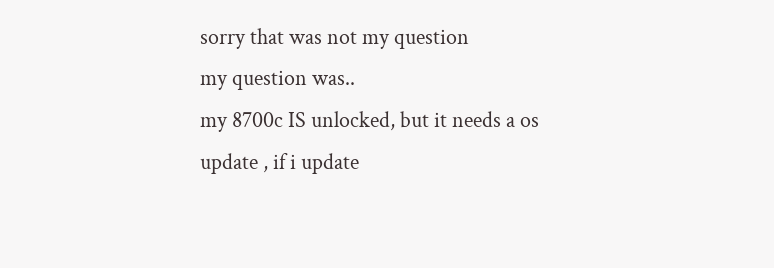sorry that was not my question
my question was..
my 8700c IS unlocked, but it needs a os update , if i update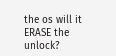the os will it ERASE the unlock?